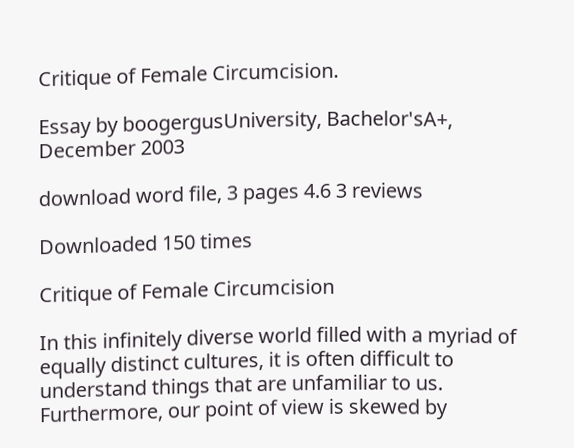Critique of Female Circumcision.

Essay by boogergusUniversity, Bachelor'sA+, December 2003

download word file, 3 pages 4.6 3 reviews

Downloaded 150 times

Critique of Female Circumcision

In this infinitely diverse world filled with a myriad of equally distinct cultures, it is often difficult to understand things that are unfamiliar to us. Furthermore, our point of view is skewed by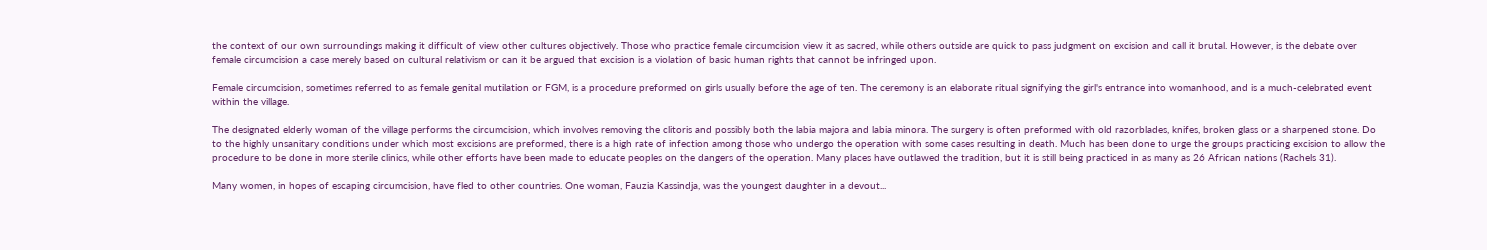the context of our own surroundings making it difficult of view other cultures objectively. Those who practice female circumcision view it as sacred, while others outside are quick to pass judgment on excision and call it brutal. However, is the debate over female circumcision a case merely based on cultural relativism or can it be argued that excision is a violation of basic human rights that cannot be infringed upon.

Female circumcision, sometimes referred to as female genital mutilation or FGM, is a procedure preformed on girls usually before the age of ten. The ceremony is an elaborate ritual signifying the girl's entrance into womanhood, and is a much-celebrated event within the village.

The designated elderly woman of the village performs the circumcision, which involves removing the clitoris and possibly both the labia majora and labia minora. The surgery is often preformed with old razorblades, knifes, broken glass or a sharpened stone. Do to the highly unsanitary conditions under which most excisions are preformed, there is a high rate of infection among those who undergo the operation with some cases resulting in death. Much has been done to urge the groups practicing excision to allow the procedure to be done in more sterile clinics, while other efforts have been made to educate peoples on the dangers of the operation. Many places have outlawed the tradition, but it is still being practiced in as many as 26 African nations (Rachels 31).

Many women, in hopes of escaping circumcision, have fled to other countries. One woman, Fauzia Kassindja, was the youngest daughter in a devout...